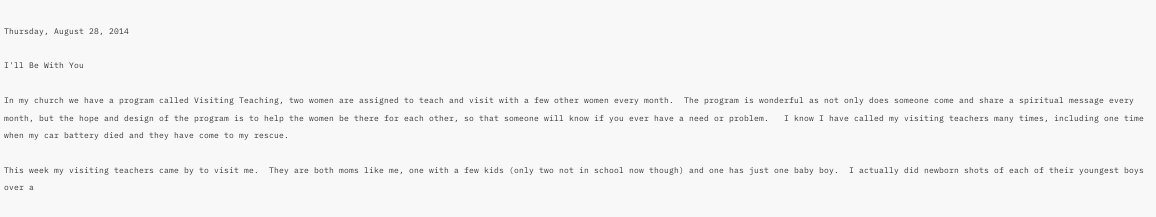Thursday, August 28, 2014

I'll Be With You

In my church we have a program called Visiting Teaching, two women are assigned to teach and visit with a few other women every month.  The program is wonderful as not only does someone come and share a spiritual message every month, but the hope and design of the program is to help the women be there for each other, so that someone will know if you ever have a need or problem.   I know I have called my visiting teachers many times, including one time when my car battery died and they have come to my rescue.

This week my visiting teachers came by to visit me.  They are both moms like me, one with a few kids (only two not in school now though) and one has just one baby boy.  I actually did newborn shots of each of their youngest boys over a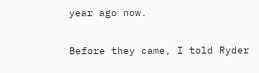year ago now.

Before they came, I told Ryder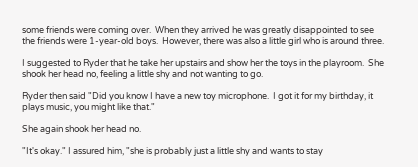some friends were coming over.  When they arrived he was greatly disappointed to see the friends were 1-year-old boys.  However, there was also a little girl who is around three.

I suggested to Ryder that he take her upstairs and show her the toys in the playroom.  She shook her head no, feeling a little shy and not wanting to go.

Ryder then said "Did you know I have a new toy microphone.  I got it for my birthday, it plays music, you might like that."

She again shook her head no.

"It's okay." I assured him, "she is probably just a little shy and wants to stay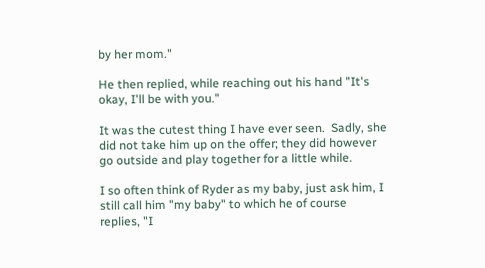by her mom."

He then replied, while reaching out his hand "It's okay, I'll be with you."

It was the cutest thing I have ever seen.  Sadly, she did not take him up on the offer; they did however go outside and play together for a little while.

I so often think of Ryder as my baby, just ask him, I still call him "my baby" to which he of course replies, "I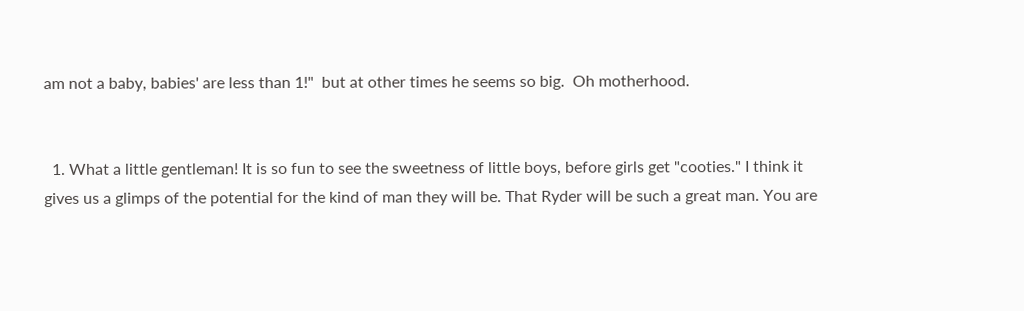am not a baby, babies' are less than 1!"  but at other times he seems so big.  Oh motherhood.


  1. What a little gentleman! It is so fun to see the sweetness of little boys, before girls get "cooties." I think it gives us a glimps of the potential for the kind of man they will be. That Ryder will be such a great man. You are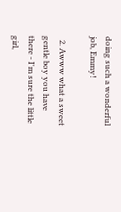doing such a wonderful job, Emmy!

  2. Awww what a sweet gentle boy you have there - I'm sure the little girl,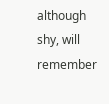although shy, will remember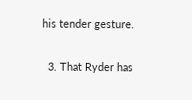his tender gesture.

  3. That Ryder has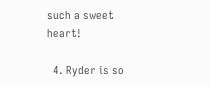such a sweet heart!

  4. Ryder is so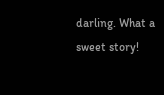darling. What a sweet story!